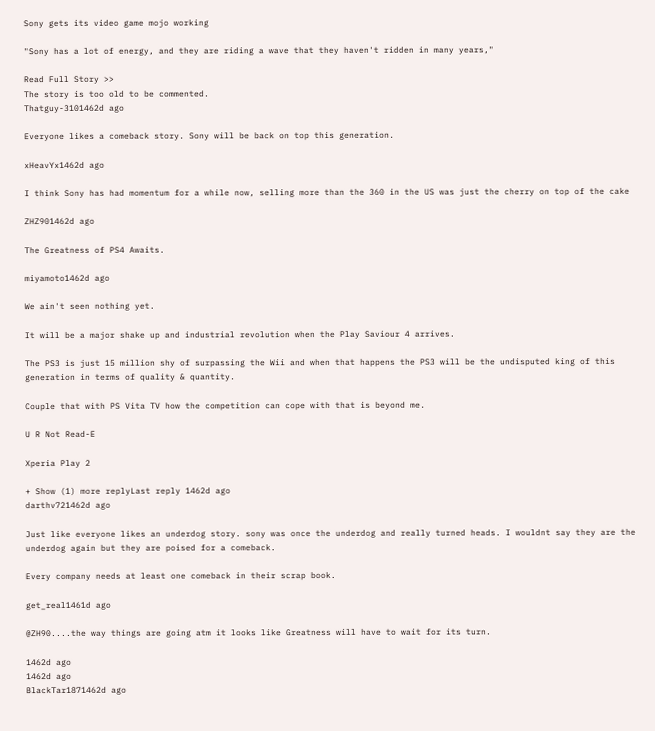Sony gets its video game mojo working

"Sony has a lot of energy, and they are riding a wave that they haven't ridden in many years,"

Read Full Story >>
The story is too old to be commented.
Thatguy-3101462d ago

Everyone likes a comeback story. Sony will be back on top this generation.

xHeavYx1462d ago

I think Sony has had momentum for a while now, selling more than the 360 in the US was just the cherry on top of the cake

ZHZ901462d ago

The Greatness of PS4 Awaits.

miyamoto1462d ago

We ain't seen nothing yet.

It will be a major shake up and industrial revolution when the Play Saviour 4 arrives.

The PS3 is just 15 million shy of surpassing the Wii and when that happens the PS3 will be the undisputed king of this generation in terms of quality & quantity.

Couple that with PS Vita TV how the competition can cope with that is beyond me.

U R Not Read-E

Xperia Play 2

+ Show (1) more replyLast reply 1462d ago
darthv721462d ago

Just like everyone likes an underdog story. sony was once the underdog and really turned heads. I wouldnt say they are the underdog again but they are poised for a comeback.

Every company needs at least one comeback in their scrap book.

get_real1461d ago

@ZH90....the way things are going atm it looks like Greatness will have to wait for its turn.

1462d ago
1462d ago
BlackTar1871462d ago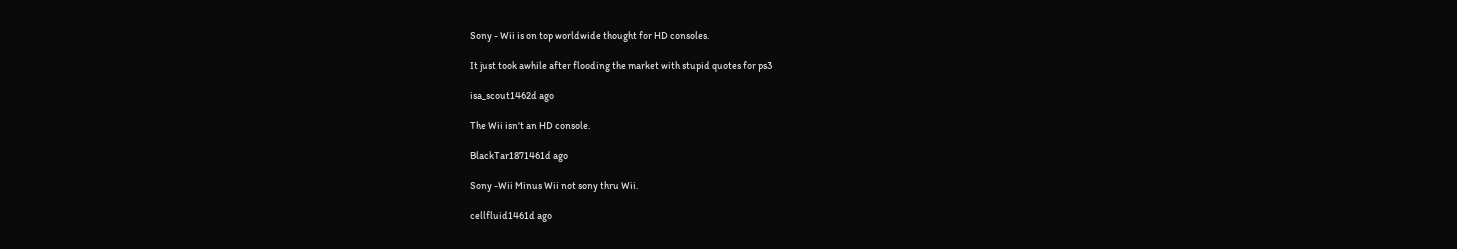Sony - Wii is on top worldwide thought for HD consoles.

It just took awhile after flooding the market with stupid quotes for ps3

isa_scout1462d ago

The Wii isn't an HD console.

BlackTar1871461d ago

Sony -Wii Minus Wii not sony thru Wii.

cellfluid1461d ago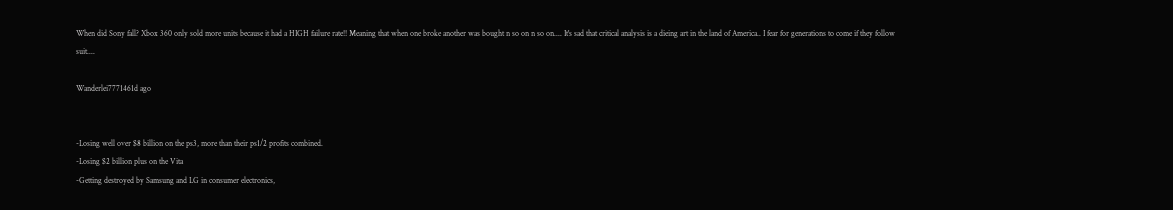When did Sony fall? Xbox 360 only sold more units because it had a HIGH failure rate!! Meaning that when one broke another was bought n so on n so on.... It's sad that critical analysis is a dieing art in the land of America.. I fear for generations to come if they follow suit....

Wanderlei7771461d ago


-Losing well over $8 billion on the ps3, more than their ps1/2 profits combined.
-Losing $2 billion plus on the Vita
-Getting destroyed by Samsung and LG in consumer electronics,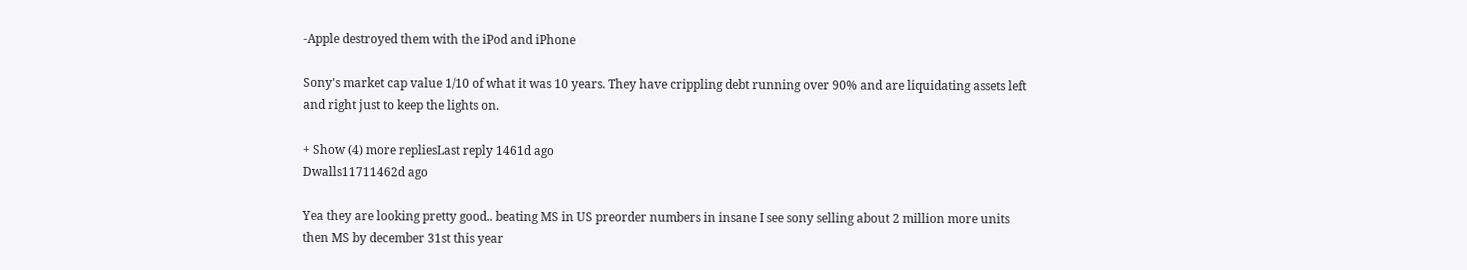-Apple destroyed them with the iPod and iPhone

Sony's market cap value 1/10 of what it was 10 years. They have crippling debt running over 90% and are liquidating assets left and right just to keep the lights on.

+ Show (4) more repliesLast reply 1461d ago
Dwalls11711462d ago

Yea they are looking pretty good.. beating MS in US preorder numbers in insane I see sony selling about 2 million more units then MS by december 31st this year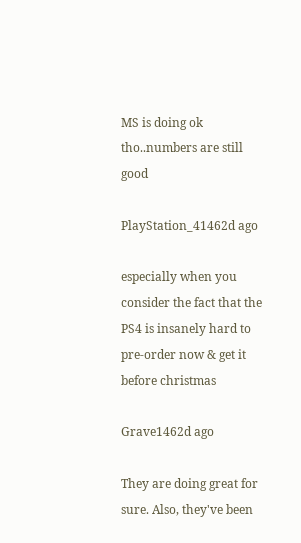MS is doing ok tho..numbers are still good

PlayStation_41462d ago

especially when you consider the fact that the PS4 is insanely hard to pre-order now & get it before christmas

Grave1462d ago

They are doing great for sure. Also, they've been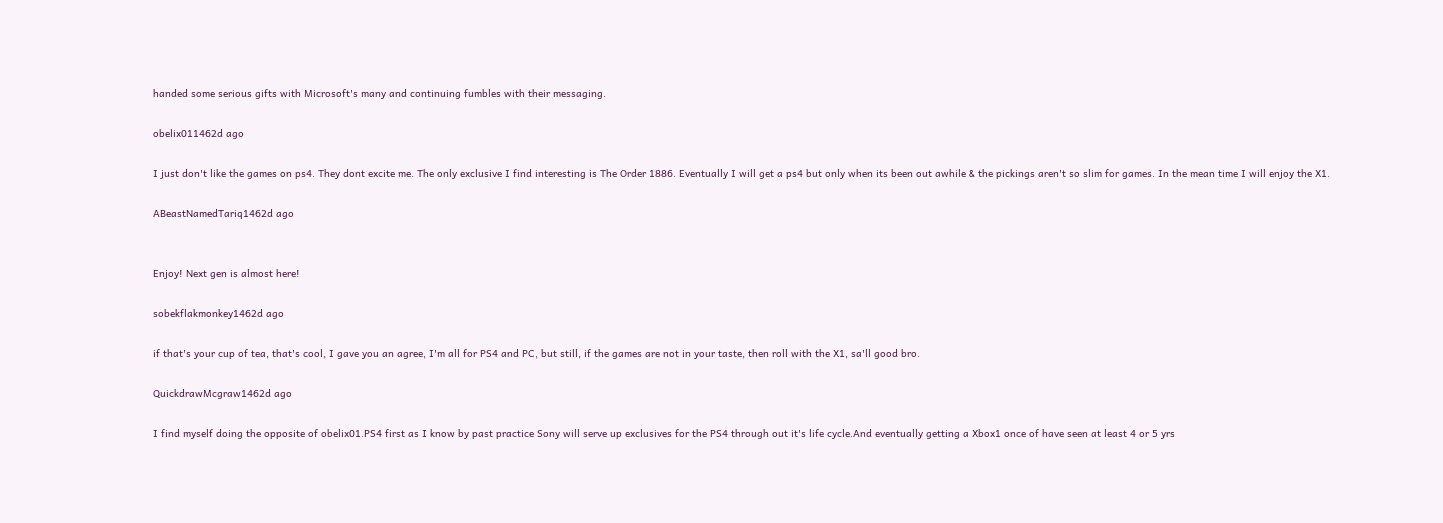handed some serious gifts with Microsoft's many and continuing fumbles with their messaging.

obelix011462d ago

I just don't like the games on ps4. They dont excite me. The only exclusive I find interesting is The Order 1886. Eventually I will get a ps4 but only when its been out awhile & the pickings aren't so slim for games. In the mean time I will enjoy the X1.

ABeastNamedTariq1462d ago


Enjoy! Next gen is almost here!

sobekflakmonkey1462d ago

if that's your cup of tea, that's cool, I gave you an agree, I'm all for PS4 and PC, but still, if the games are not in your taste, then roll with the X1, sa'll good bro.

QuickdrawMcgraw1462d ago

I find myself doing the opposite of obelix01.PS4 first as I know by past practice Sony will serve up exclusives for the PS4 through out it's life cycle.And eventually getting a Xbox1 once of have seen at least 4 or 5 yrs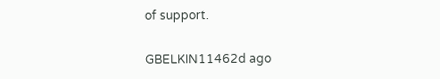of support.

GBELKIN11462d ago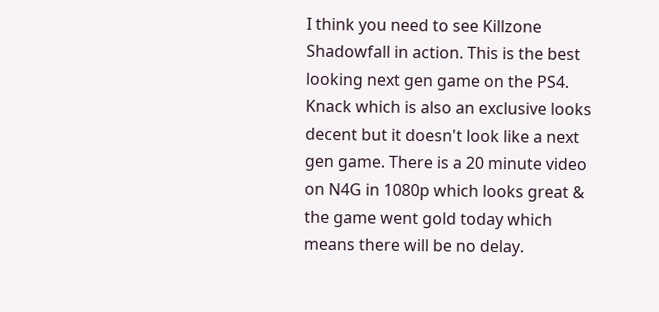I think you need to see Killzone Shadowfall in action. This is the best looking next gen game on the PS4. Knack which is also an exclusive looks decent but it doesn't look like a next gen game. There is a 20 minute video on N4G in 1080p which looks great & the game went gold today which means there will be no delay.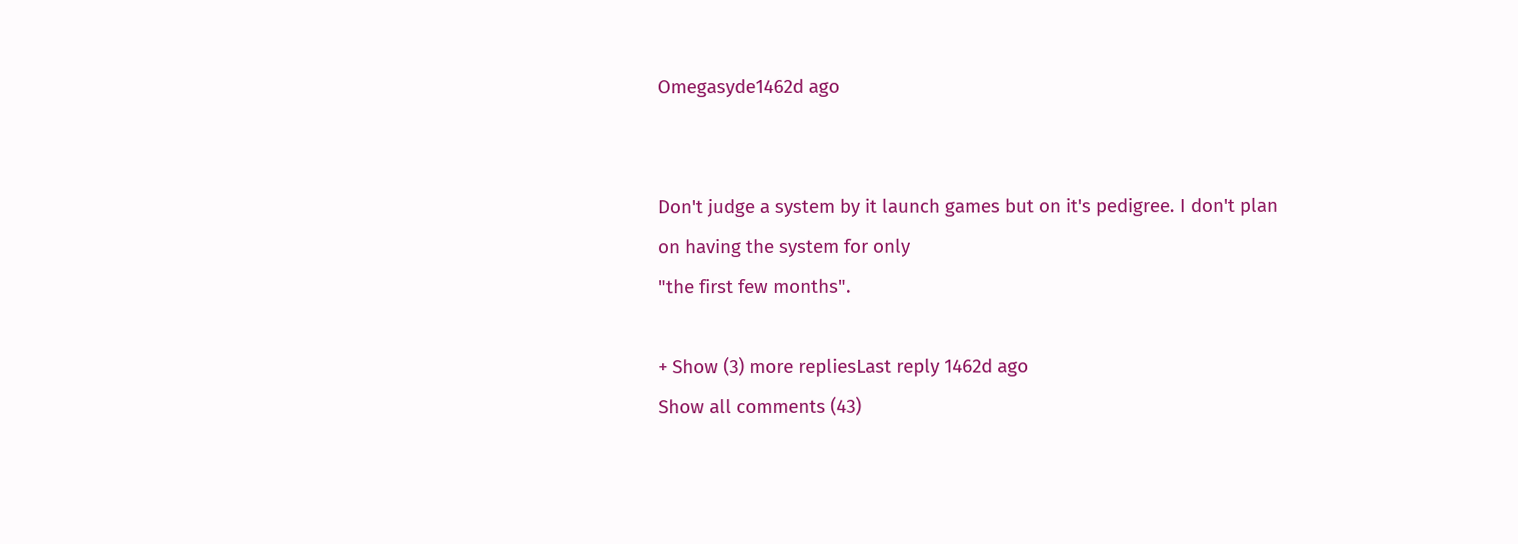Omegasyde1462d ago


Don't judge a system by it launch games but on it's pedigree. I don't plan on having the system for only
"the first few months".

+ Show (3) more repliesLast reply 1462d ago
Show all comments (43)